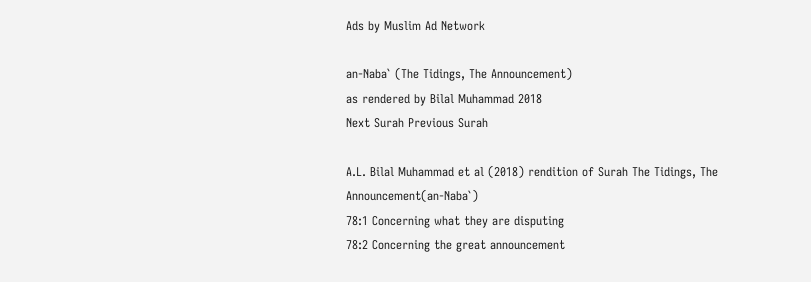Ads by Muslim Ad Network

an-Naba` (The Tidings, The Announcement)
as rendered by Bilal Muhammad 2018
Next Surah Previous Surah

A.L. Bilal Muhammad et al (2018) rendition of Surah The Tidings, The Announcement(an-Naba`)
78:1 Concerning what they are disputing
78:2 Concerning the great announcement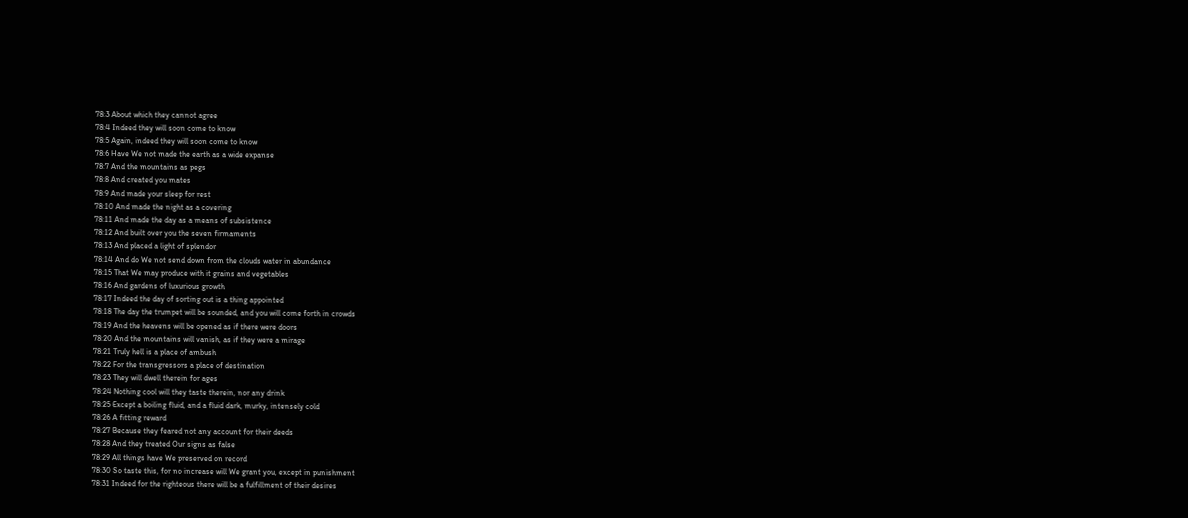78:3 About which they cannot agree
78:4 Indeed they will soon come to know
78:5 Again, indeed they will soon come to know
78:6 Have We not made the earth as a wide expanse
78:7 And the mountains as pegs
78:8 And created you mates
78:9 And made your sleep for rest
78:10 And made the night as a covering
78:11 And made the day as a means of subsistence
78:12 And built over you the seven firmaments
78:13 And placed a light of splendor
78:14 And do We not send down from the clouds water in abundance
78:15 That We may produce with it grains and vegetables
78:16 And gardens of luxurious growth
78:17 Indeed the day of sorting out is a thing appointed
78:18 The day the trumpet will be sounded, and you will come forth in crowds
78:19 And the heavens will be opened as if there were doors
78:20 And the mountains will vanish, as if they were a mirage
78:21 Truly hell is a place of ambush
78:22 For the transgressors a place of destination
78:23 They will dwell therein for ages
78:24 Nothing cool will they taste therein, nor any drink
78:25 Except a boiling fluid, and a fluid dark, murky, intensely cold
78:26 A fitting reward
78:27 Because they feared not any account for their deeds
78:28 And they treated Our signs as false
78:29 All things have We preserved on record
78:30 So taste this, for no increase will We grant you, except in punishment
78:31 Indeed for the righteous there will be a fulfillment of their desires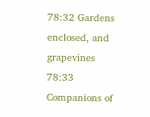78:32 Gardens enclosed, and grapevines
78:33 Companions of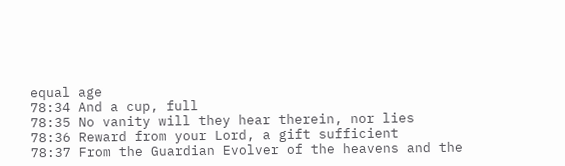equal age
78:34 And a cup, full
78:35 No vanity will they hear therein, nor lies
78:36 Reward from your Lord, a gift sufficient
78:37 From the Guardian Evolver of the heavens and the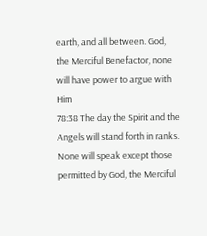earth, and all between. God, the Merciful Benefactor, none will have power to argue with Him
78:38 The day the Spirit and the Angels will stand forth in ranks. None will speak except those permitted by God, the Merciful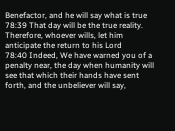Benefactor, and he will say what is true
78:39 That day will be the true reality. Therefore, whoever wills, let him anticipate the return to his Lord
78:40 Indeed, We have warned you of a penalty near, the day when humanity will see that which their hands have sent forth, and the unbeliever will say,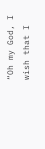“Oh my God, I wish that I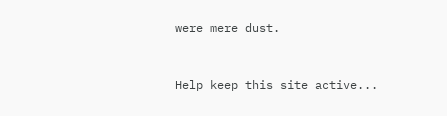were mere dust.


Help keep this site active...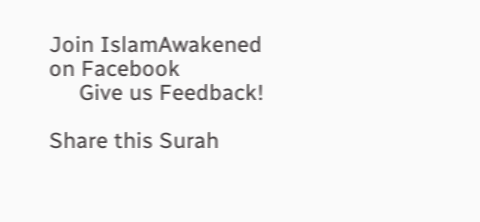Join IslamAwakened
on Facebook
     Give us Feedback!

Share this Surah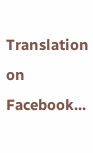Translation on Facebook...